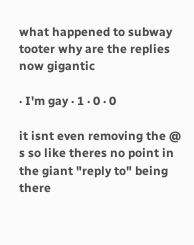what happened to subway tooter why are the replies now gigantic

· I'm gay · 1 · 0 · 0

it isnt even removing the @ s so like theres no point in the giant "reply to" being there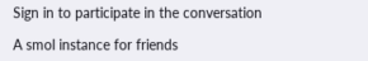Sign in to participate in the conversation

A smol instance for friends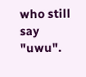who still say "uwu".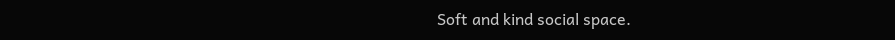Soft and kind social space.